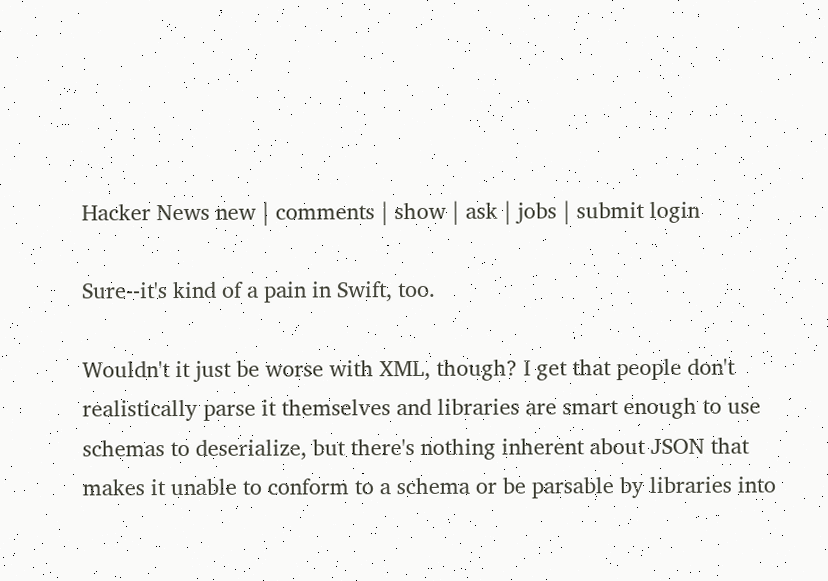Hacker News new | comments | show | ask | jobs | submit login

Sure--it's kind of a pain in Swift, too.

Wouldn't it just be worse with XML, though? I get that people don't realistically parse it themselves and libraries are smart enough to use schemas to deserialize, but there's nothing inherent about JSON that makes it unable to conform to a schema or be parsable by libraries into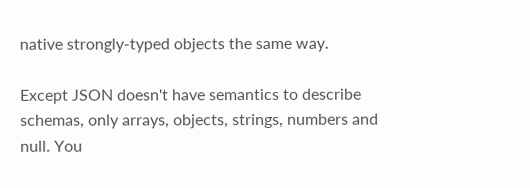native strongly-typed objects the same way.

Except JSON doesn't have semantics to describe schemas, only arrays, objects, strings, numbers and null. You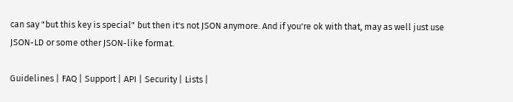can say "but this key is special" but then it's not JSON anymore. And if you're ok with that, may as well just use JSON-LD or some other JSON-like format.

Guidelines | FAQ | Support | API | Security | Lists |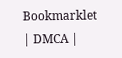Bookmarklet | DMCA |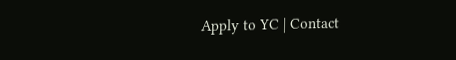Apply to YC | Contact